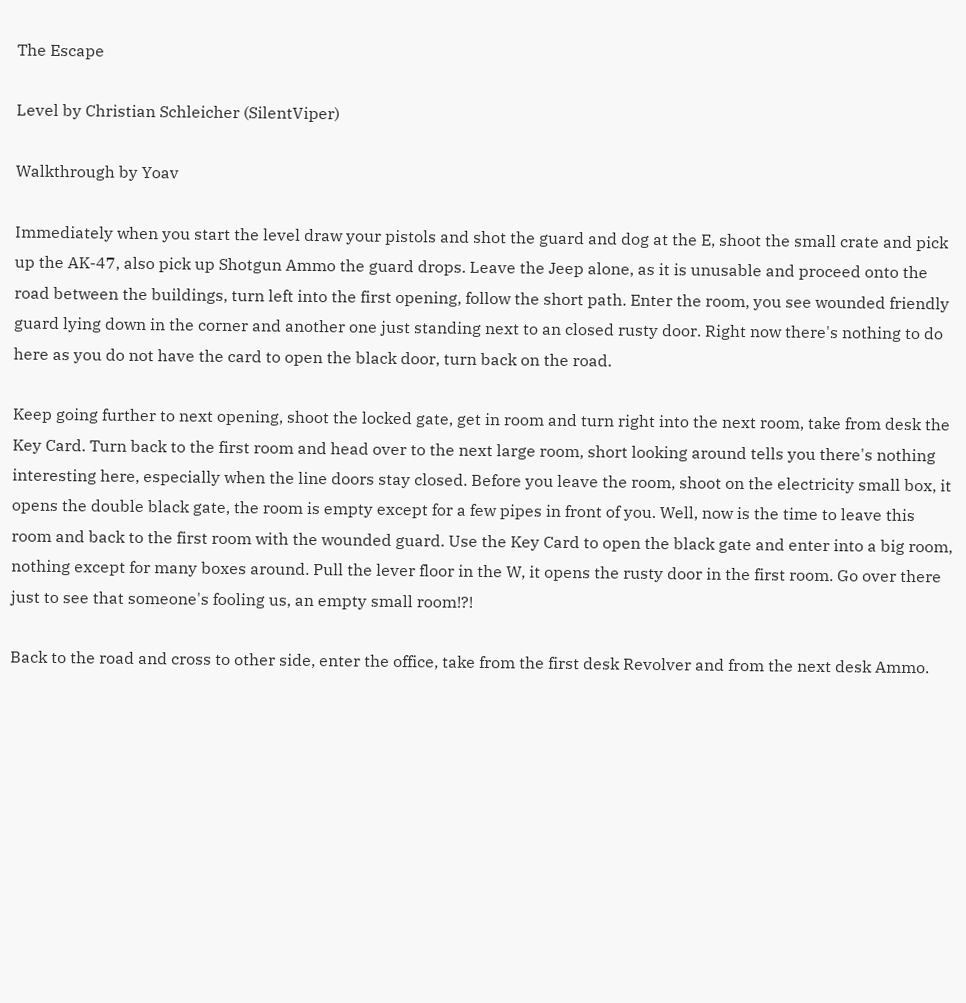The Escape

Level by Christian Schleicher (SilentViper)

Walkthrough by Yoav

Immediately when you start the level draw your pistols and shot the guard and dog at the E, shoot the small crate and pick up the AK-47, also pick up Shotgun Ammo the guard drops. Leave the Jeep alone, as it is unusable and proceed onto the road between the buildings, turn left into the first opening, follow the short path. Enter the room, you see wounded friendly guard lying down in the corner and another one just standing next to an closed rusty door. Right now there's nothing to do here as you do not have the card to open the black door, turn back on the road.

Keep going further to next opening, shoot the locked gate, get in room and turn right into the next room, take from desk the Key Card. Turn back to the first room and head over to the next large room, short looking around tells you there's nothing interesting here, especially when the line doors stay closed. Before you leave the room, shoot on the electricity small box, it opens the double black gate, the room is empty except for a few pipes in front of you. Well, now is the time to leave this room and back to the first room with the wounded guard. Use the Key Card to open the black gate and enter into a big room, nothing except for many boxes around. Pull the lever floor in the W, it opens the rusty door in the first room. Go over there just to see that someone's fooling us, an empty small room!?!

Back to the road and cross to other side, enter the office, take from the first desk Revolver and from the next desk Ammo.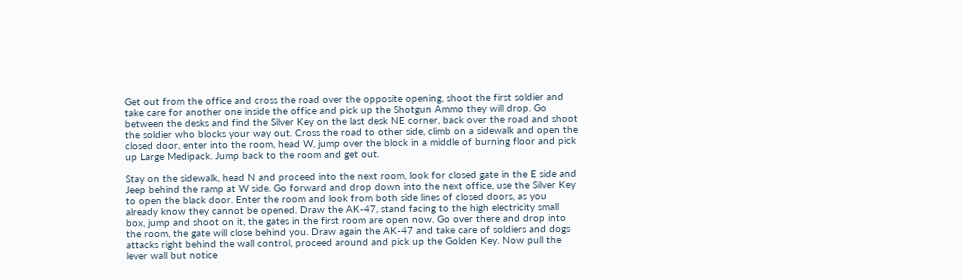Get out from the office and cross the road over the opposite opening, shoot the first soldier and take care for another one inside the office and pick up the Shotgun Ammo they will drop. Go between the desks and find the Silver Key on the last desk NE corner, back over the road and shoot the soldier who blocks your way out. Cross the road to other side, climb on a sidewalk and open the closed door, enter into the room, head W, jump over the block in a middle of burning floor and pick up Large Medipack. Jump back to the room and get out.

Stay on the sidewalk, head N and proceed into the next room, look for closed gate in the E side and Jeep behind the ramp at W side. Go forward and drop down into the next office, use the Silver Key to open the black door. Enter the room and look from both side lines of closed doors, as you already know they cannot be opened. Draw the AK-47, stand facing to the high electricity small box, jump and shoot on it, the gates in the first room are open now. Go over there and drop into the room, the gate will close behind you. Draw again the AK-47 and take care of soldiers and dogs attacks right behind the wall control, proceed around and pick up the Golden Key. Now pull the lever wall but notice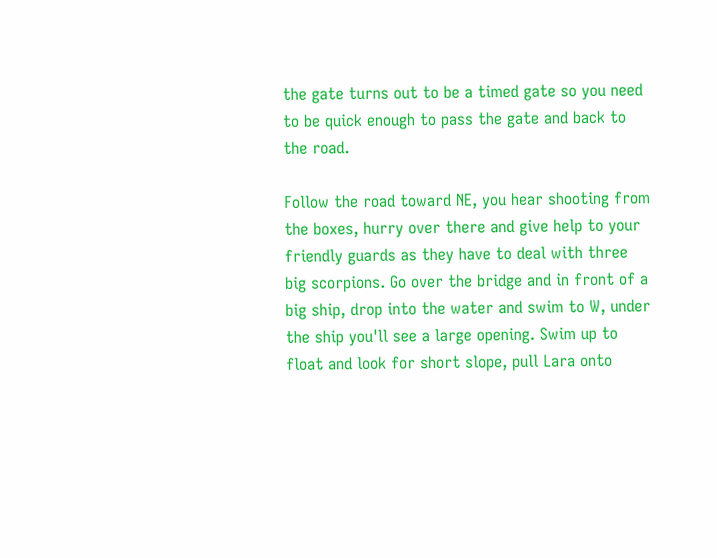the gate turns out to be a timed gate so you need to be quick enough to pass the gate and back to the road.

Follow the road toward NE, you hear shooting from the boxes, hurry over there and give help to your friendly guards as they have to deal with three big scorpions. Go over the bridge and in front of a big ship, drop into the water and swim to W, under the ship you'll see a large opening. Swim up to float and look for short slope, pull Lara onto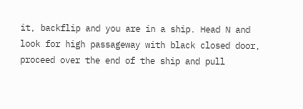it, backflip and you are in a ship. Head N and look for high passageway with black closed door, proceed over the end of the ship and pull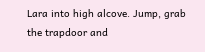Lara into high alcove. Jump, grab the trapdoor and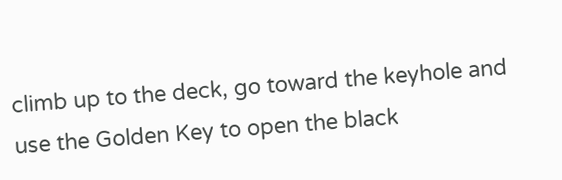climb up to the deck, go toward the keyhole and use the Golden Key to open the black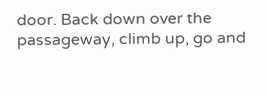door. Back down over the passageway, climb up, go and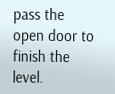pass the open door to finish the level.